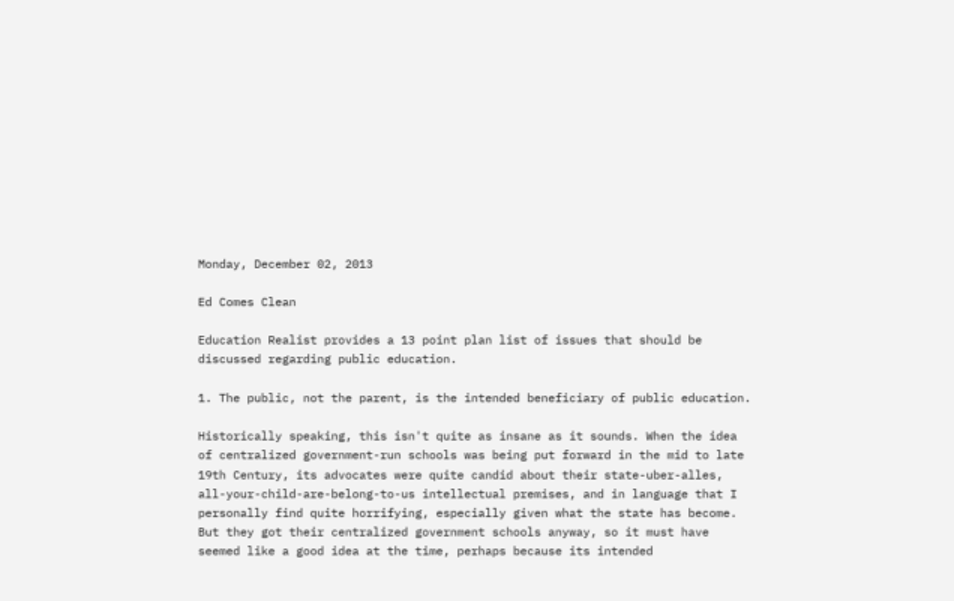Monday, December 02, 2013

Ed Comes Clean

Education Realist provides a 13 point plan list of issues that should be discussed regarding public education.

1. The public, not the parent, is the intended beneficiary of public education.

Historically speaking, this isn't quite as insane as it sounds. When the idea of centralized government-run schools was being put forward in the mid to late 19th Century, its advocates were quite candid about their state-uber-alles, all-your-child-are-belong-to-us intellectual premises, and in language that I personally find quite horrifying, especially given what the state has become. But they got their centralized government schools anyway, so it must have seemed like a good idea at the time, perhaps because its intended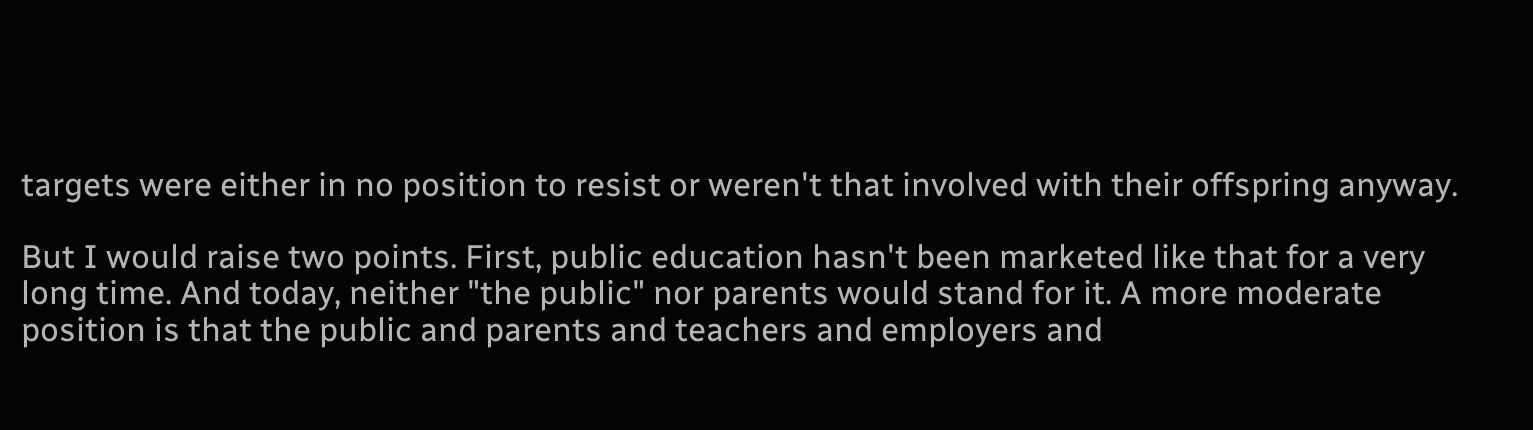targets were either in no position to resist or weren't that involved with their offspring anyway.

But I would raise two points. First, public education hasn't been marketed like that for a very long time. And today, neither "the public" nor parents would stand for it. A more moderate position is that the public and parents and teachers and employers and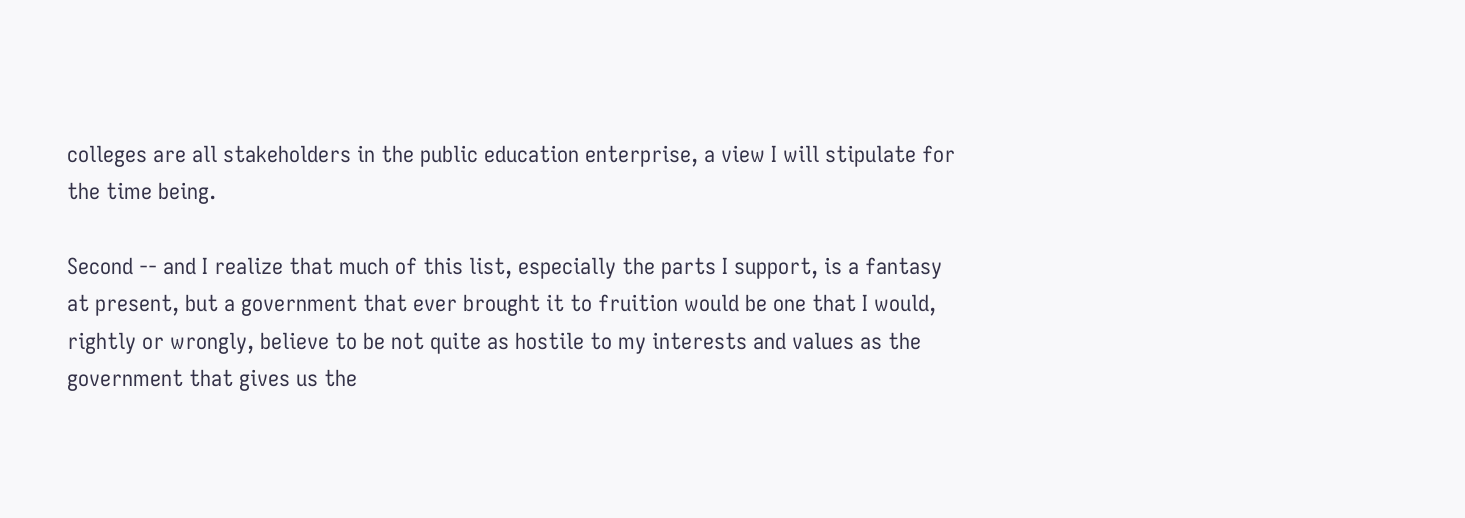colleges are all stakeholders in the public education enterprise, a view I will stipulate for the time being.

Second -- and I realize that much of this list, especially the parts I support, is a fantasy at present, but a government that ever brought it to fruition would be one that I would, rightly or wrongly, believe to be not quite as hostile to my interests and values as the government that gives us the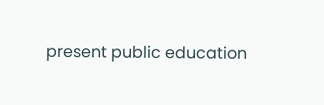present public education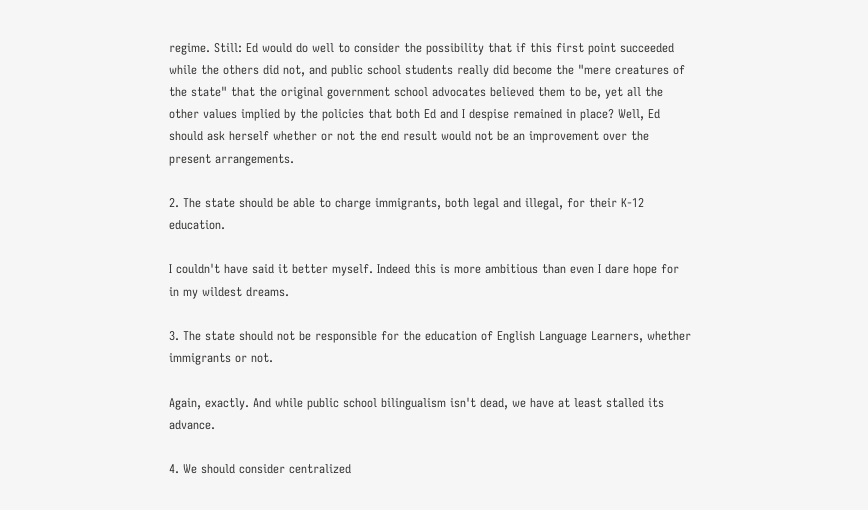regime. Still: Ed would do well to consider the possibility that if this first point succeeded while the others did not, and public school students really did become the "mere creatures of the state" that the original government school advocates believed them to be, yet all the other values implied by the policies that both Ed and I despise remained in place? Well, Ed should ask herself whether or not the end result would not be an improvement over the present arrangements.

2. The state should be able to charge immigrants, both legal and illegal, for their K-12 education.

I couldn't have said it better myself. Indeed this is more ambitious than even I dare hope for in my wildest dreams.

3. The state should not be responsible for the education of English Language Learners, whether immigrants or not.

Again, exactly. And while public school bilingualism isn't dead, we have at least stalled its advance.

4. We should consider centralized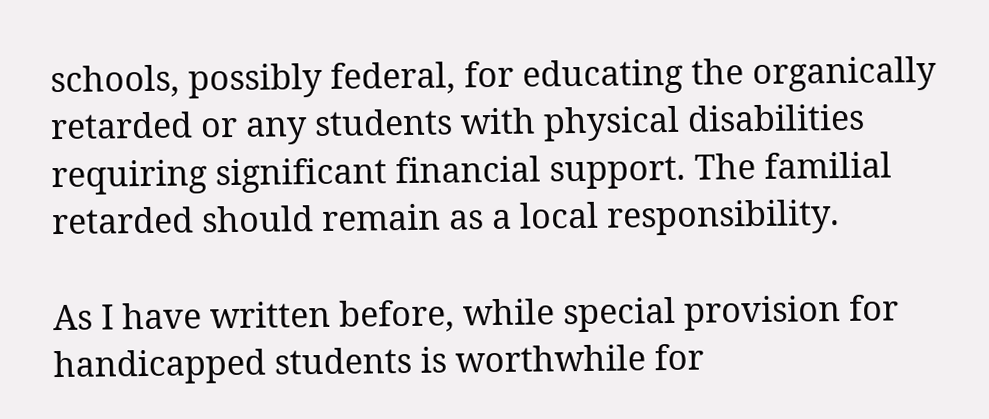schools, possibly federal, for educating the organically retarded or any students with physical disabilities requiring significant financial support. The familial retarded should remain as a local responsibility.

As I have written before, while special provision for handicapped students is worthwhile for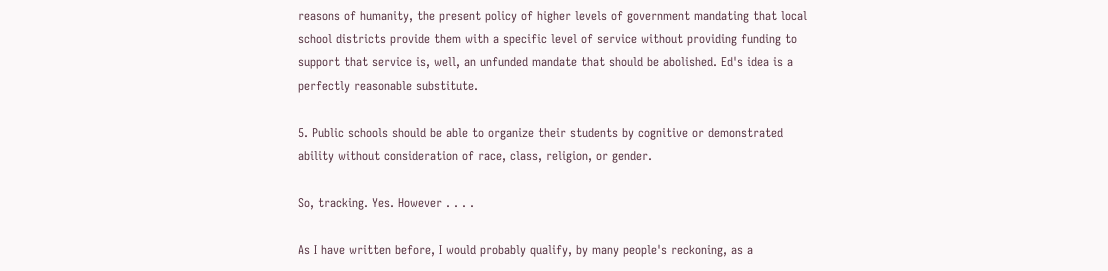reasons of humanity, the present policy of higher levels of government mandating that local school districts provide them with a specific level of service without providing funding to support that service is, well, an unfunded mandate that should be abolished. Ed's idea is a perfectly reasonable substitute.

5. Public schools should be able to organize their students by cognitive or demonstrated ability without consideration of race, class, religion, or gender.

So, tracking. Yes. However . . . .

As I have written before, I would probably qualify, by many people's reckoning, as a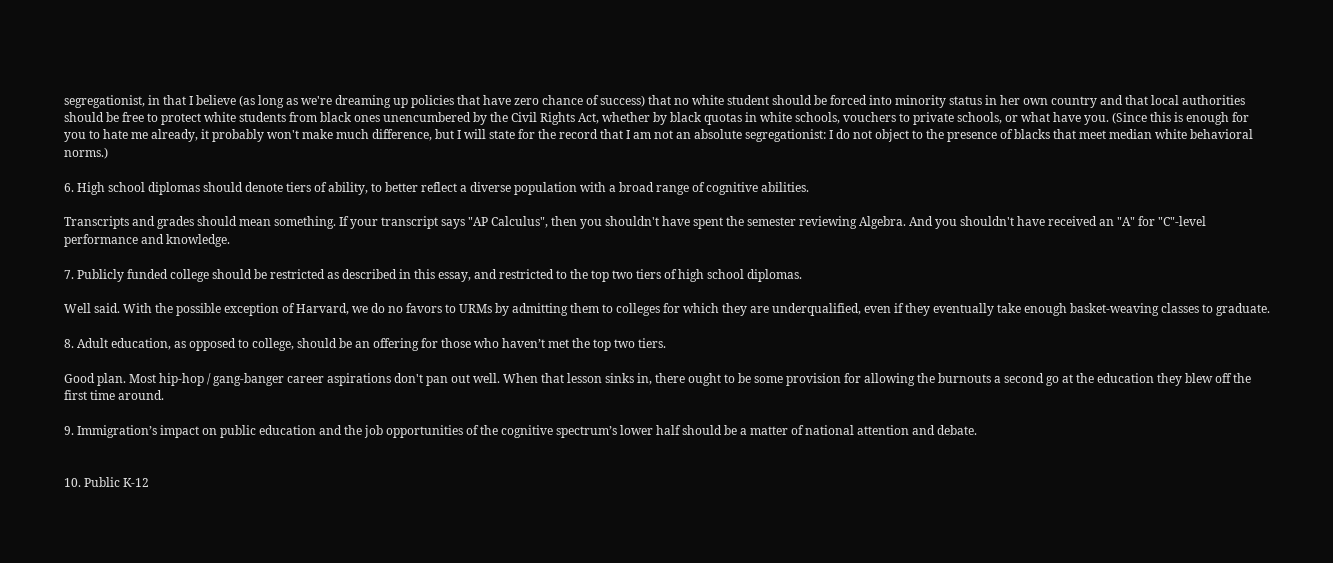segregationist, in that I believe (as long as we're dreaming up policies that have zero chance of success) that no white student should be forced into minority status in her own country and that local authorities should be free to protect white students from black ones unencumbered by the Civil Rights Act, whether by black quotas in white schools, vouchers to private schools, or what have you. (Since this is enough for you to hate me already, it probably won't make much difference, but I will state for the record that I am not an absolute segregationist: I do not object to the presence of blacks that meet median white behavioral norms.)

6. High school diplomas should denote tiers of ability, to better reflect a diverse population with a broad range of cognitive abilities.

Transcripts and grades should mean something. If your transcript says "AP Calculus", then you shouldn't have spent the semester reviewing Algebra. And you shouldn't have received an "A" for "C"-level performance and knowledge.

7. Publicly funded college should be restricted as described in this essay, and restricted to the top two tiers of high school diplomas.

Well said. With the possible exception of Harvard, we do no favors to URMs by admitting them to colleges for which they are underqualified, even if they eventually take enough basket-weaving classes to graduate.

8. Adult education, as opposed to college, should be an offering for those who haven’t met the top two tiers.

Good plan. Most hip-hop / gang-banger career aspirations don't pan out well. When that lesson sinks in, there ought to be some provision for allowing the burnouts a second go at the education they blew off the first time around.

9. Immigration’s impact on public education and the job opportunities of the cognitive spectrum’s lower half should be a matter of national attention and debate.


10. Public K-12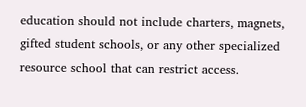education should not include charters, magnets, gifted student schools, or any other specialized resource school that can restrict access.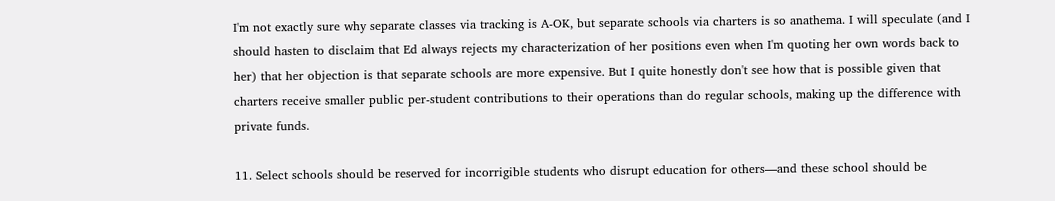I'm not exactly sure why separate classes via tracking is A-OK, but separate schools via charters is so anathema. I will speculate (and I should hasten to disclaim that Ed always rejects my characterization of her positions even when I'm quoting her own words back to her) that her objection is that separate schools are more expensive. But I quite honestly don't see how that is possible given that charters receive smaller public per-student contributions to their operations than do regular schools, making up the difference with private funds.

11. Select schools should be reserved for incorrigible students who disrupt education for others—and these school should be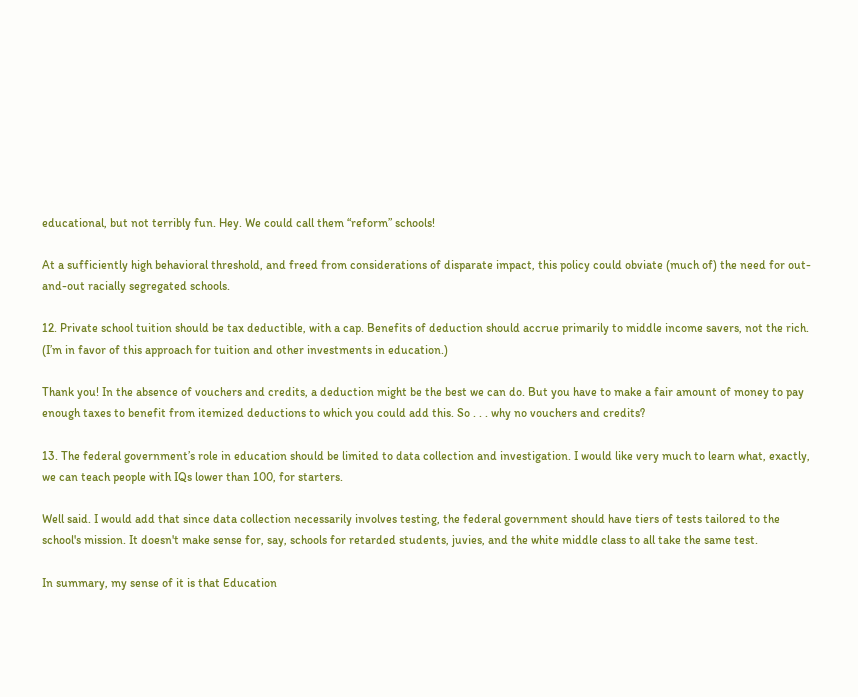educational, but not terribly fun. Hey. We could call them “reform” schools!

At a sufficiently high behavioral threshold, and freed from considerations of disparate impact, this policy could obviate (much of) the need for out-and-out racially segregated schools.

12. Private school tuition should be tax deductible, with a cap. Benefits of deduction should accrue primarily to middle income savers, not the rich. (I’m in favor of this approach for tuition and other investments in education.)

Thank you! In the absence of vouchers and credits, a deduction might be the best we can do. But you have to make a fair amount of money to pay enough taxes to benefit from itemized deductions to which you could add this. So . . . why no vouchers and credits?

13. The federal government’s role in education should be limited to data collection and investigation. I would like very much to learn what, exactly, we can teach people with IQs lower than 100, for starters.

Well said. I would add that since data collection necessarily involves testing, the federal government should have tiers of tests tailored to the school's mission. It doesn't make sense for, say, schools for retarded students, juvies, and the white middle class to all take the same test.

In summary, my sense of it is that Education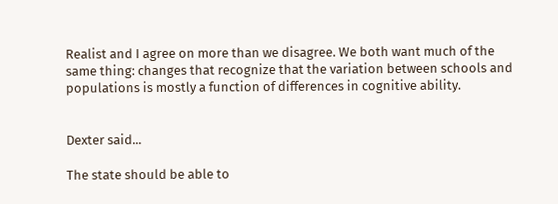Realist and I agree on more than we disagree. We both want much of the same thing: changes that recognize that the variation between schools and populations is mostly a function of differences in cognitive ability.


Dexter said...

The state should be able to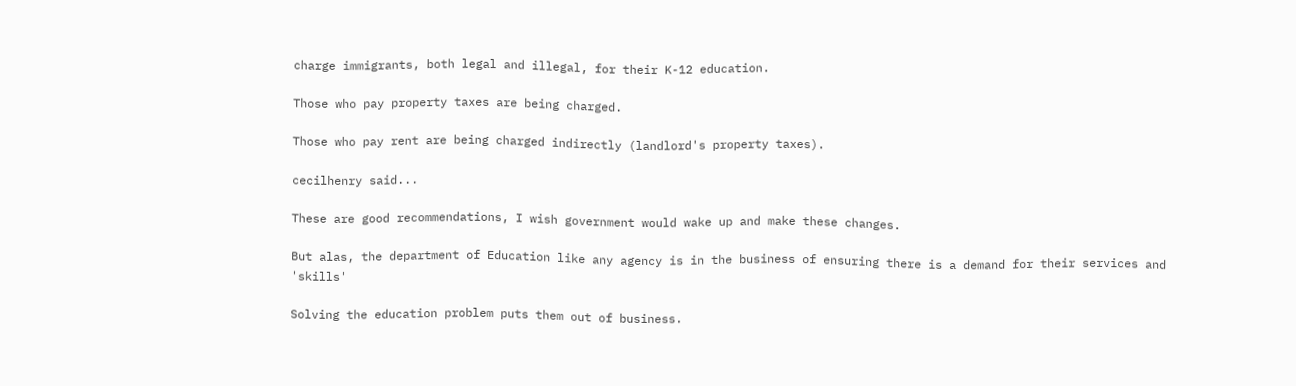charge immigrants, both legal and illegal, for their K-12 education.

Those who pay property taxes are being charged.

Those who pay rent are being charged indirectly (landlord's property taxes).

cecilhenry said...

These are good recommendations, I wish government would wake up and make these changes.

But alas, the department of Education like any agency is in the business of ensuring there is a demand for their services and 'skills'

Solving the education problem puts them out of business.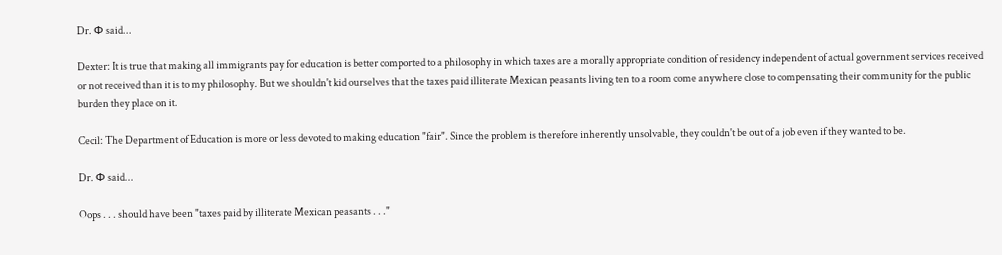Dr. Φ said...

Dexter: It is true that making all immigrants pay for education is better comported to a philosophy in which taxes are a morally appropriate condition of residency independent of actual government services received or not received than it is to my philosophy. But we shouldn't kid ourselves that the taxes paid illiterate Mexican peasants living ten to a room come anywhere close to compensating their community for the public burden they place on it.

Cecil: The Department of Education is more or less devoted to making education "fair". Since the problem is therefore inherently unsolvable, they couldn't be out of a job even if they wanted to be.

Dr. Φ said...

Oops . . . should have been "taxes paid by illiterate Mexican peasants . . ."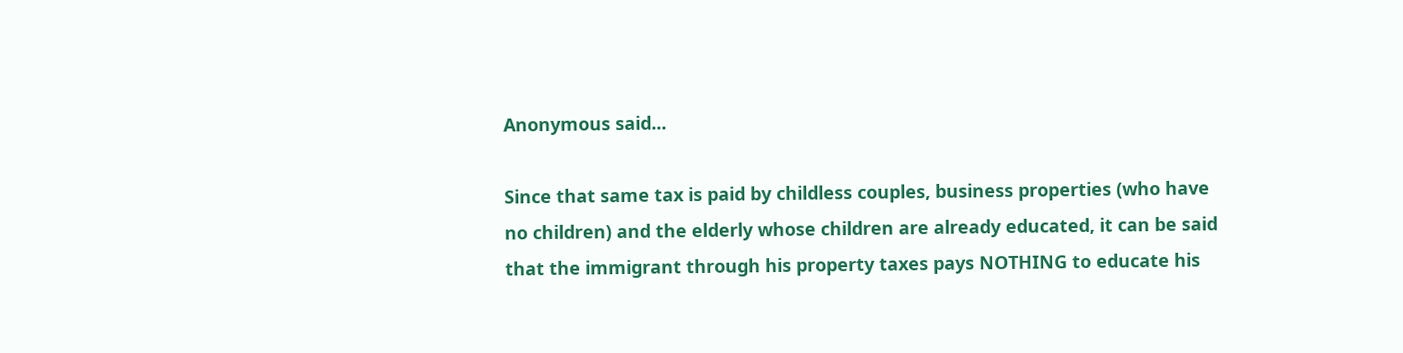Anonymous said...

Since that same tax is paid by childless couples, business properties (who have no children) and the elderly whose children are already educated, it can be said that the immigrant through his property taxes pays NOTHING to educate his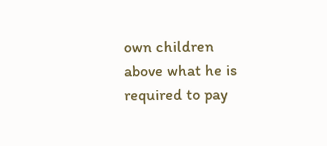own children above what he is required to pay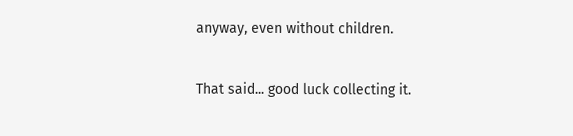anyway, even without children.

That said... good luck collecting it.